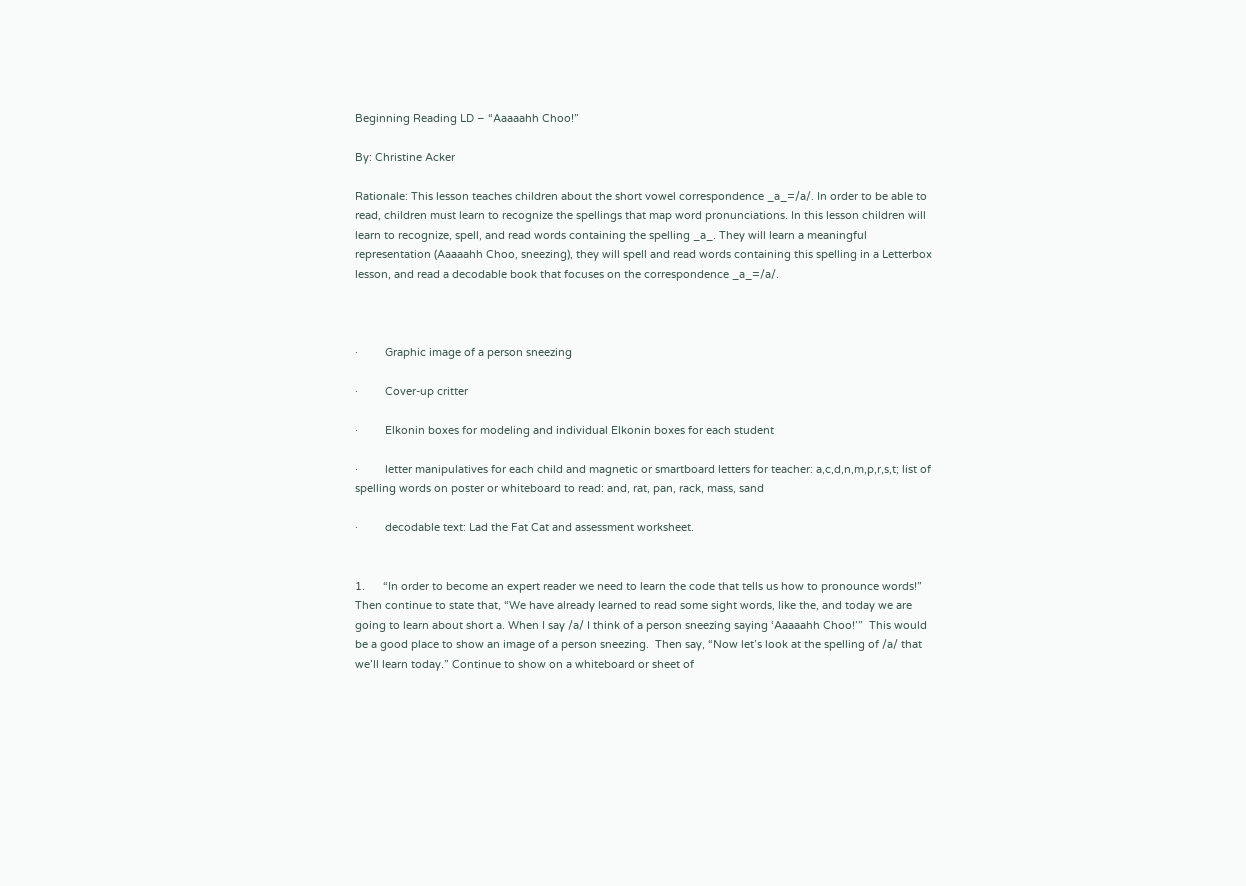Beginning Reading LD – “Aaaaahh Choo!”

By: Christine Acker

Rationale: This lesson teaches children about the short vowel correspondence _a_=/a/. In order to be able to read, children must learn to recognize the spellings that map word pronunciations. In this lesson children will learn to recognize, spell, and read words containing the spelling _a_. They will learn a meaningful representation (Aaaaahh Choo, sneezing), they will spell and read words containing this spelling in a Letterbox lesson, and read a decodable book that focuses on the correspondence _a_=/a/.



·         Graphic image of a person sneezing

·         Cover-up critter

·         Elkonin boxes for modeling and individual Elkonin boxes for each student

·         letter manipulatives for each child and magnetic or smartboard letters for teacher: a,c,d,n,m,p,r,s,t; list of spelling words on poster or whiteboard to read: and, rat, pan, rack, mass, sand

·         decodable text: Lad the Fat Cat and assessment worksheet.


1.      “In order to become an expert reader we need to learn the code that tells us how to pronounce words!” Then continue to state that, “We have already learned to read some sight words, like the, and today we are going to learn about short a. When I say /a/ I think of a person sneezing saying ‘Aaaaahh Choo!’”  This would be a good place to show an image of a person sneezing.  Then say, “Now let’s look at the spelling of /a/ that we’ll learn today.” Continue to show on a whiteboard or sheet of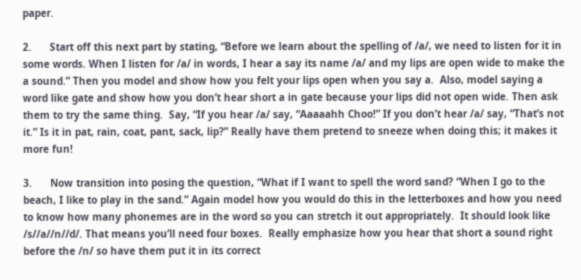paper.

2.      Start off this next part by stating, “Before we learn about the spelling of /a/, we need to listen for it in some words. When I listen for /a/ in words, I hear a say its name /a/ and my lips are open wide to make the a sound.” Then you model and show how you felt your lips open when you say a.  Also, model saying a word like gate and show how you don’t hear short a in gate because your lips did not open wide. Then ask them to try the same thing.  Say, “If you hear /a/ say, “Aaaaahh Choo!” If you don’t hear /a/ say, “That’s not it.” Is it in pat, rain, coat, pant, sack, lip?” Really have them pretend to sneeze when doing this; it makes it more fun!

3.      Now transition into posing the question, “What if I want to spell the word sand? “When I go to the beach, I like to play in the sand.” Again model how you would do this in the letterboxes and how you need to know how many phonemes are in the word so you can stretch it out appropriately.  It should look like /s//a//n//d/. That means you’ll need four boxes.  Really emphasize how you hear that short a sound right before the /n/ so have them put it in its correct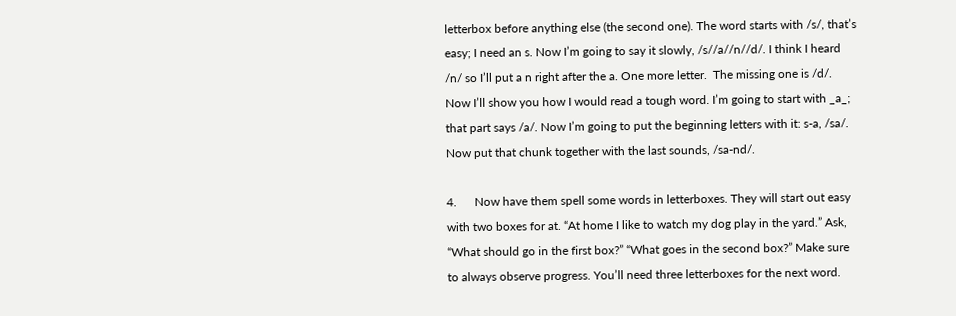letterbox before anything else (the second one). The word starts with /s/, that’s easy; I need an s. Now I’m going to say it slowly, /s//a//n//d/. I think I heard /n/ so I’ll put a n right after the a. One more letter.  The missing one is /d/. Now I’ll show you how I would read a tough word. I’m going to start with _a_; that part says /a/. Now I’m going to put the beginning letters with it: s-a, /sa/. Now put that chunk together with the last sounds, /sa-nd/.

4.      Now have them spell some words in letterboxes. They will start out easy with two boxes for at. “At home I like to watch my dog play in the yard.” Ask, “What should go in the first box?” “What goes in the second box?” Make sure to always observe progress. You’ll need three letterboxes for the next word.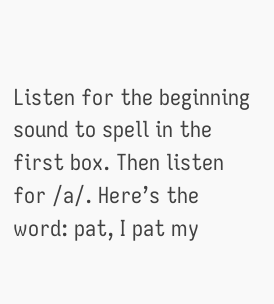Listen for the beginning sound to spell in the first box. Then listen for /a/. Here’s the word: pat, I pat my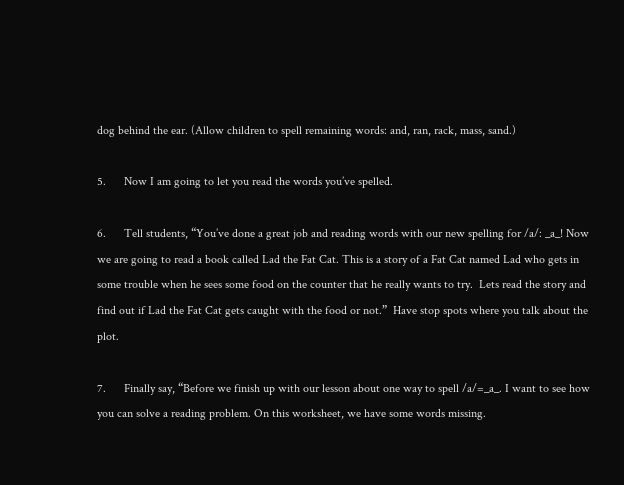dog behind the ear. (Allow children to spell remaining words: and, ran, rack, mass, sand.)

5.      Now I am going to let you read the words you’ve spelled.

6.      Tell students, “You’ve done a great job and reading words with our new spelling for /a/: _a_! Now we are going to read a book called Lad the Fat Cat. This is a story of a Fat Cat named Lad who gets in some trouble when he sees some food on the counter that he really wants to try.  Lets read the story and find out if Lad the Fat Cat gets caught with the food or not.”  Have stop spots where you talk about the plot.

7.      Finally say, “Before we finish up with our lesson about one way to spell /a/=_a_. I want to see how you can solve a reading problem. On this worksheet, we have some words missing.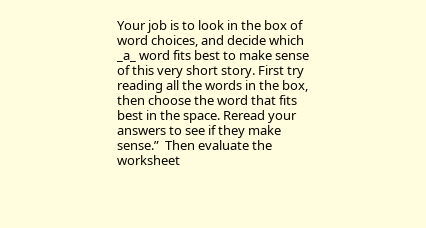Your job is to look in the box of word choices, and decide which _a_ word fits best to make sense of this very short story. First try reading all the words in the box, then choose the word that fits best in the space. Reread your answers to see if they make sense.”  Then evaluate the worksheet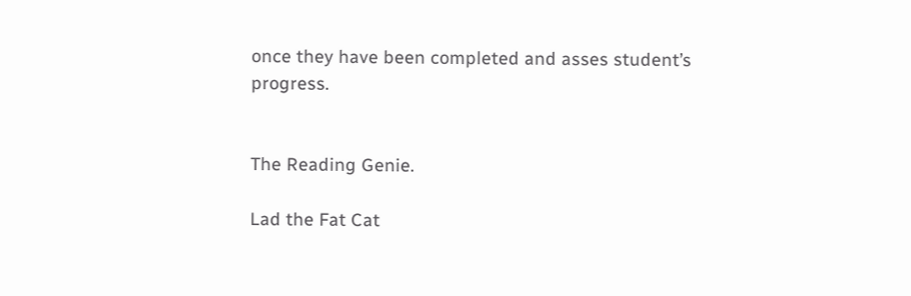once they have been completed and asses student’s progress.


The Reading Genie.

Lad the Fat Cat